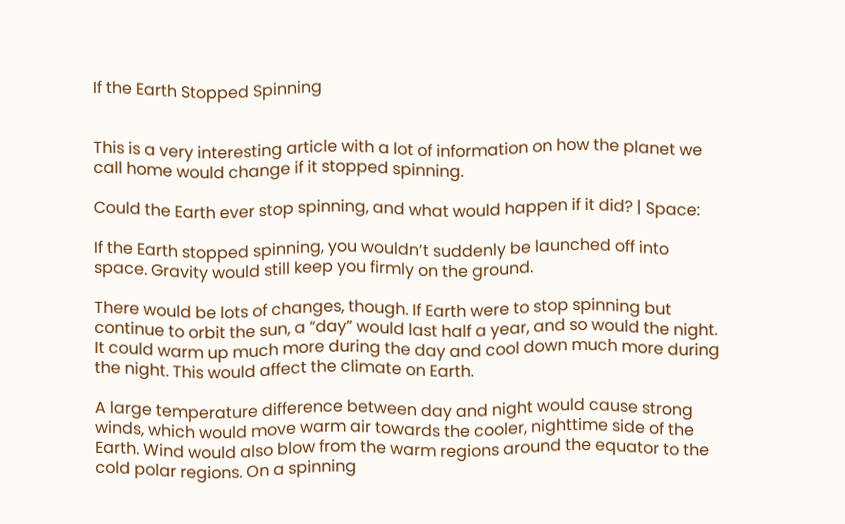If the Earth Stopped Spinning


This is a very interesting article with a lot of information on how the planet we call home would change if it stopped spinning.

Could the Earth ever stop spinning, and what would happen if it did? | Space:

If the Earth stopped spinning, you wouldn’t suddenly be launched off into space. Gravity would still keep you firmly on the ground.

There would be lots of changes, though. If Earth were to stop spinning but continue to orbit the sun, a “day” would last half a year, and so would the night. It could warm up much more during the day and cool down much more during the night. This would affect the climate on Earth.

A large temperature difference between day and night would cause strong winds, which would move warm air towards the cooler, nighttime side of the Earth. Wind would also blow from the warm regions around the equator to the cold polar regions. On a spinning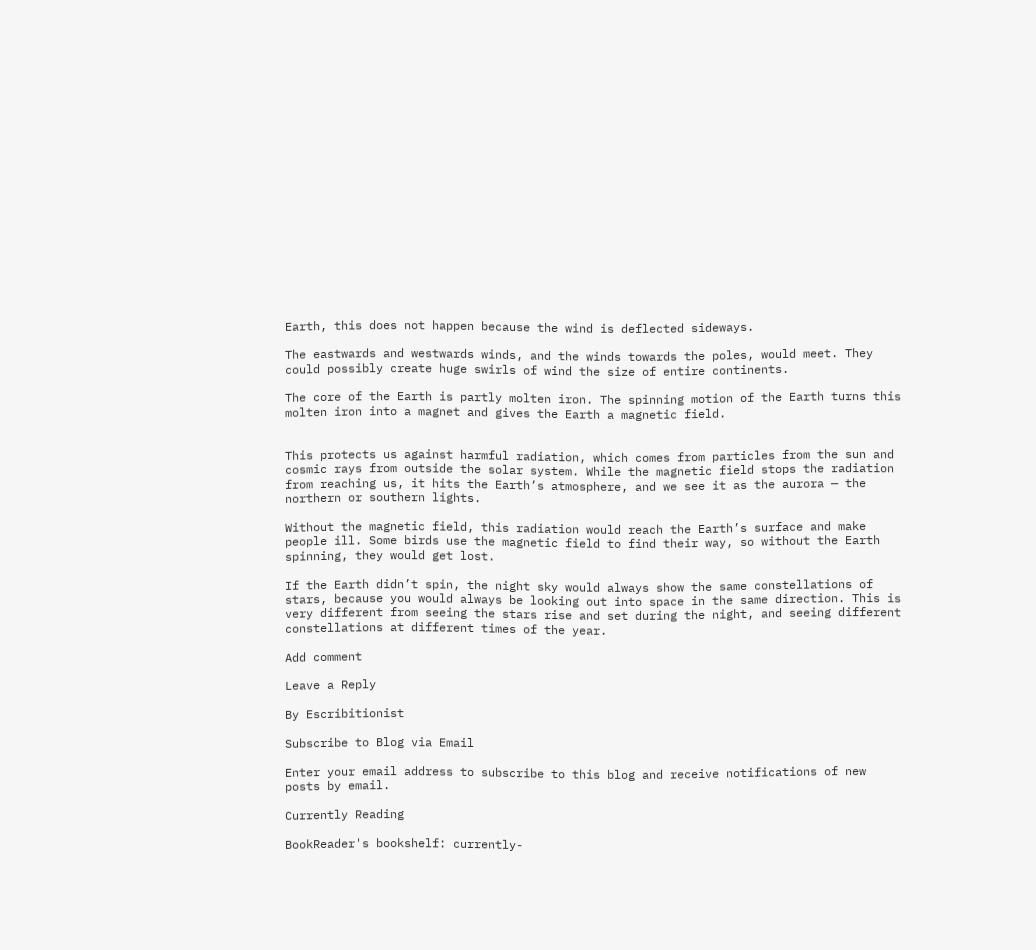Earth, this does not happen because the wind is deflected sideways.

The eastwards and westwards winds, and the winds towards the poles, would meet. They could possibly create huge swirls of wind the size of entire continents.

The core of the Earth is partly molten iron. The spinning motion of the Earth turns this molten iron into a magnet and gives the Earth a magnetic field.


This protects us against harmful radiation, which comes from particles from the sun and cosmic rays from outside the solar system. While the magnetic field stops the radiation from reaching us, it hits the Earth’s atmosphere, and we see it as the aurora — the northern or southern lights.

Without the magnetic field, this radiation would reach the Earth’s surface and make people ill. Some birds use the magnetic field to find their way, so without the Earth spinning, they would get lost.

If the Earth didn’t spin, the night sky would always show the same constellations of stars, because you would always be looking out into space in the same direction. This is very different from seeing the stars rise and set during the night, and seeing different constellations at different times of the year.

Add comment

Leave a Reply

By Escribitionist

Subscribe to Blog via Email

Enter your email address to subscribe to this blog and receive notifications of new posts by email.

Currently Reading

BookReader's bookshelf: currently-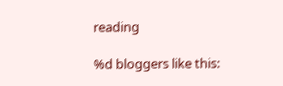reading

%d bloggers like this: